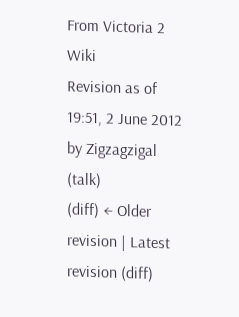From Victoria 2 Wiki
Revision as of 19:51, 2 June 2012 by Zigzagzigal (talk)
(diff) ← Older revision | Latest revision (diff)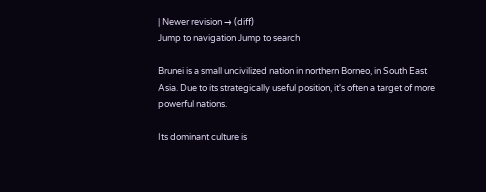| Newer revision → (diff)
Jump to navigation Jump to search

Brunei is a small uncivilized nation in northern Borneo, in South East Asia. Due to its strategically useful position, it's often a target of more powerful nations.

Its dominant culture is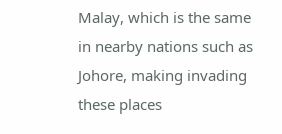Malay, which is the same in nearby nations such as Johore, making invading these places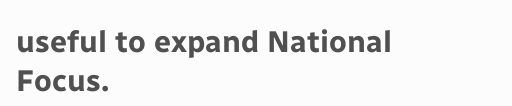useful to expand National Focus.